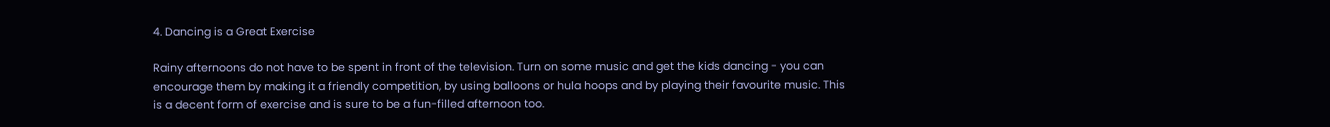4. Dancing is a Great Exercise

Rainy afternoons do not have to be spent in front of the television. Turn on some music and get the kids dancing - you can encourage them by making it a friendly competition, by using balloons or hula hoops and by playing their favourite music. This is a decent form of exercise and is sure to be a fun-filled afternoon too.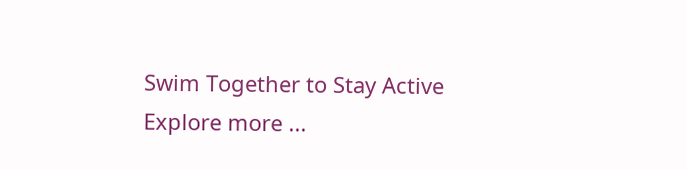Swim Together to Stay Active
Explore more ...